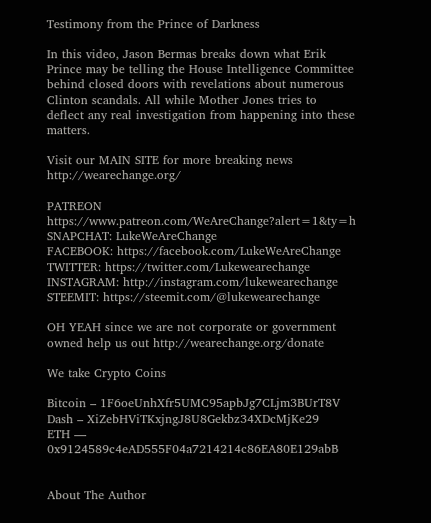Testimony from the Prince of Darkness

In this video, Jason Bermas breaks down what Erik Prince may be telling the House Intelligence Committee behind closed doors with revelations about numerous Clinton scandals. All while Mother Jones tries to deflect any real investigation from happening into these matters.

Visit our MAIN SITE for more breaking news http://wearechange.org/

PATREON https://www.patreon.com/WeAreChange?alert=1&ty=h
SNAPCHAT: LukeWeAreChange
FACEBOOK: https://facebook.com/LukeWeAreChange
TWITTER: https://twitter.com/Lukewearechange
INSTAGRAM: http://instagram.com/lukewearechange
STEEMIT: https://steemit.com/@lukewearechange

OH YEAH since we are not corporate or government owned help us out http://wearechange.org/donate

We take Crypto Coins

Bitcoin – 1F6oeUnhXfr5UMC95apbJg7CLjm3BUrT8V
Dash – XiZebHViTKxjngJ8U8Gekbz34XDcMjKe29
ETH — 0x9124589c4eAD555F04a7214214c86EA80E129abB


About The Author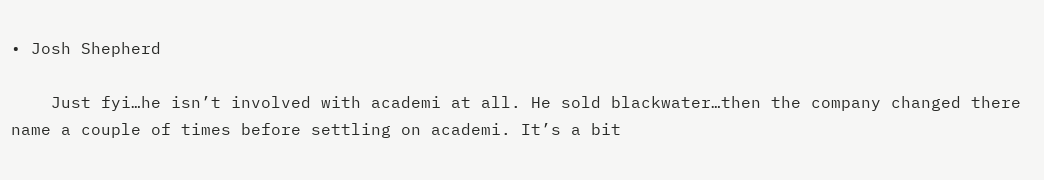• Josh Shepherd

    Just fyi…he isn’t involved with academi at all. He sold blackwater…then the company changed there name a couple of times before settling on academi. It’s a bit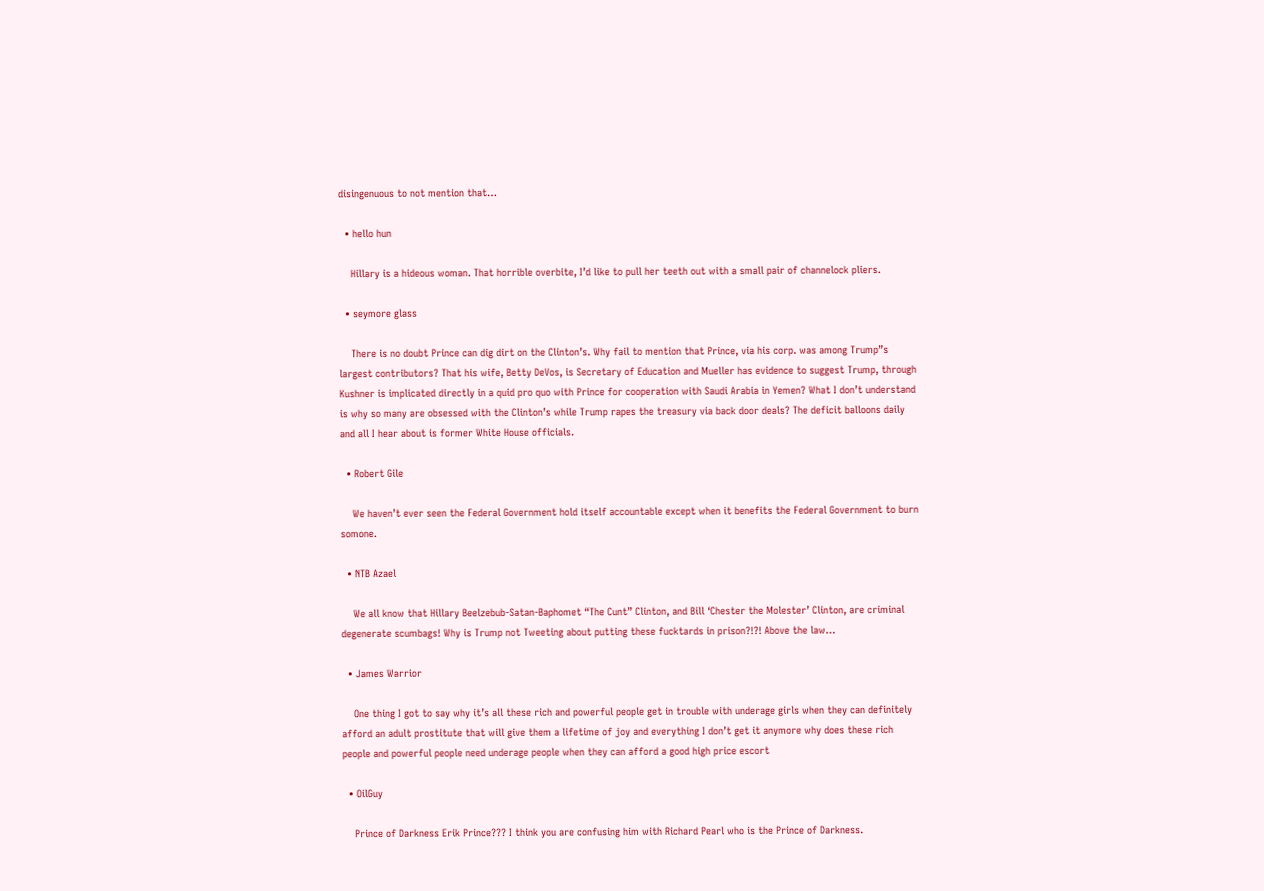disingenuous to not mention that…

  • hello hun

    Hillary is a hideous woman. That horrible overbite, I’d like to pull her teeth out with a small pair of channelock pliers.

  • seymore glass

    There is no doubt Prince can dig dirt on the Clinton’s. Why fail to mention that Prince, via his corp. was among Trump”s largest contributors? That his wife, Betty DeVos, is Secretary of Education and Mueller has evidence to suggest Trump, through Kushner is implicated directly in a quid pro quo with Prince for cooperation with Saudi Arabia in Yemen? What I don’t understand is why so many are obsessed with the Clinton’s while Trump rapes the treasury via back door deals? The deficit balloons daily and all I hear about is former White House officials.

  • Robert Gile

    We haven’t ever seen the Federal Government hold itself accountable except when it benefits the Federal Government to burn somone.

  • NTB Azael

    We all know that Hillary Beelzebub-Satan-Baphomet “The Cunt” Clinton, and Bill ‘Chester the Molester’ Clinton, are criminal degenerate scumbags! Why is Trump not Tweeting about putting these fucktards in prison?!?! Above the law…

  • James Warrior

    One thing I got to say why it’s all these rich and powerful people get in trouble with underage girls when they can definitely afford an adult prostitute that will give them a lifetime of joy and everything I don’t get it anymore why does these rich people and powerful people need underage people when they can afford a good high price escort

  • OilGuy

    Prince of Darkness Erik Prince??? I think you are confusing him with Richard Pearl who is the Prince of Darkness.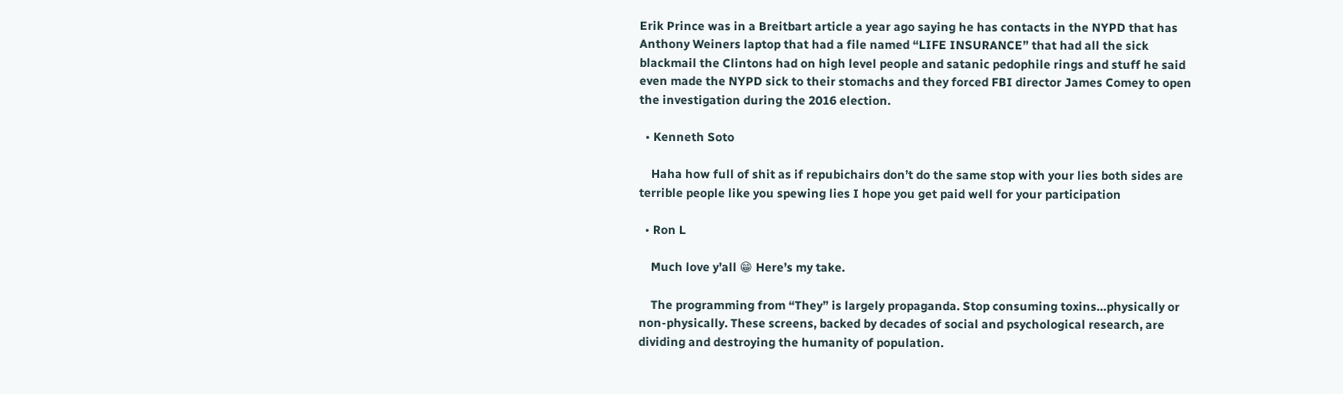Erik Prince was in a Breitbart article a year ago saying he has contacts in the NYPD that has Anthony Weiners laptop that had a file named “LIFE INSURANCE” that had all the sick blackmail the Clintons had on high level people and satanic pedophile rings and stuff he said even made the NYPD sick to their stomachs and they forced FBI director James Comey to open the investigation during the 2016 election.

  • Kenneth Soto

    Haha how full of shit as if repubichairs don’t do the same stop with your lies both sides are terrible people like you spewing lies I hope you get paid well for your participation

  • Ron L

    Much love y’all 😁 Here’s my take.

    The programming from “They” is largely propaganda. Stop consuming toxins…physically or non-physically. These screens, backed by decades of social and psychological research, are dividing and destroying the humanity of population.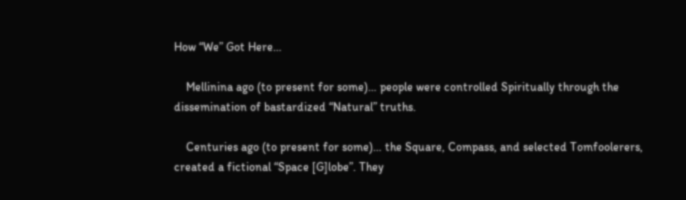How “We” Got Here…

    Mellinina ago (to present for some)… people were controlled Spiritually through the dissemination of bastardized “Natural” truths.

    Centuries ago (to present for some)… the Square, Compass, and selected Tomfoolerers, created a fictional “Space [G]lobe”. They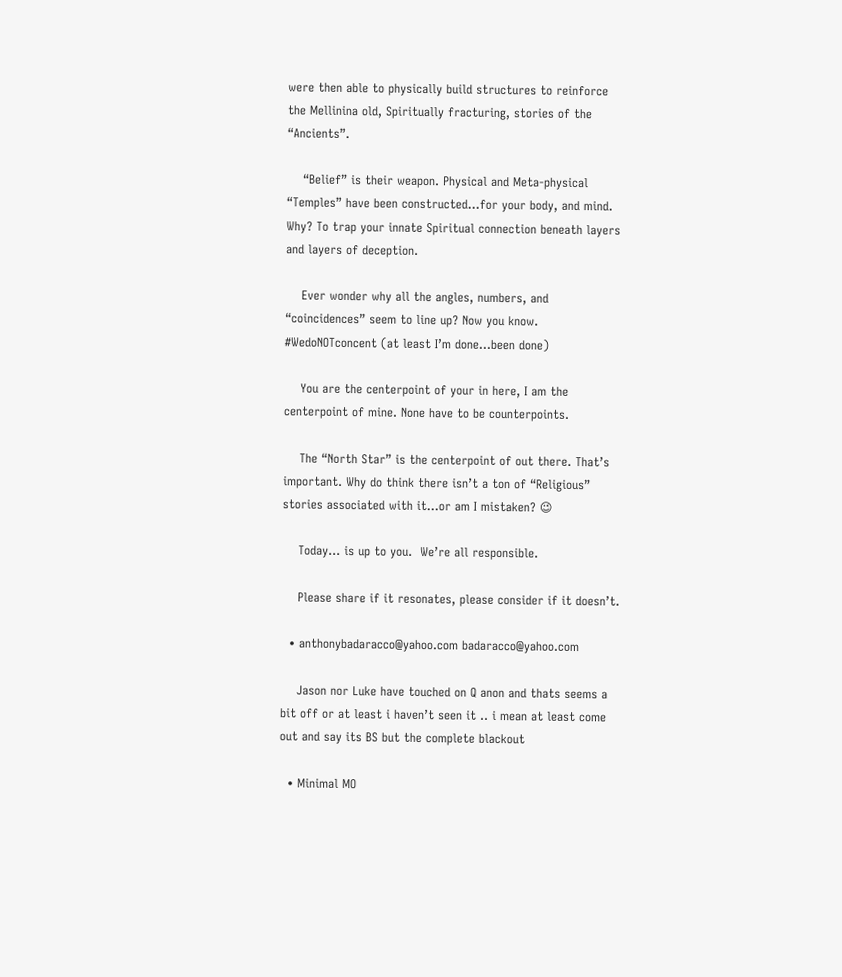were then able to physically build structures to reinforce the Mellinina old, Spiritually fracturing, stories of the “Ancients”.

    “Belief” is their weapon. Physical and Meta-physical “Temples” have been constructed…for your body, and mind. Why? To trap your innate Spiritual connection beneath layers and layers of deception.

    Ever wonder why all the angles, numbers, and “coincidences” seem to line up? Now you know. #WedoNOTconcent (at least I’m done…been done)

    You are the centerpoint of your in here, I am the centerpoint of mine. None have to be counterpoints.

    The “North Star” is the centerpoint of out there. That’s important. Why do think there isn’t a ton of “Religious” stories associated with it…or am I mistaken? 😉

    Today… is up to you.  We’re all responsible.

    Please share if it resonates, please consider if it doesn’t.

  • anthonybadaracco@yahoo.com badaracco@yahoo.com

    Jason nor Luke have touched on Q anon and thats seems a bit off or at least i haven’t seen it .. i mean at least come out and say its BS but the complete blackout

  • Minimal MO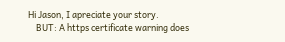Hi Jason, I apreciate your story.
    BUT: A https certificate warning does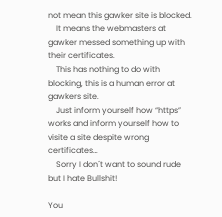not mean this gawker site is blocked.
    It means the webmasters at gawker messed something up with their certificates.
    This has nothing to do with blocking, this is a human error at gawkers site.
    Just inform yourself how “https” works and inform yourself how to visite a site despite wrong certificates…
    Sorry I don´t want to sound rude but I hate Bullshit!

You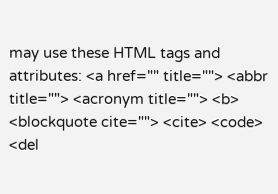may use these HTML tags and attributes: <a href="" title=""> <abbr title=""> <acronym title=""> <b> <blockquote cite=""> <cite> <code> <del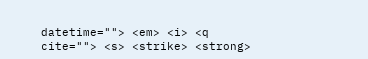datetime=""> <em> <i> <q cite=""> <s> <strike> <strong>